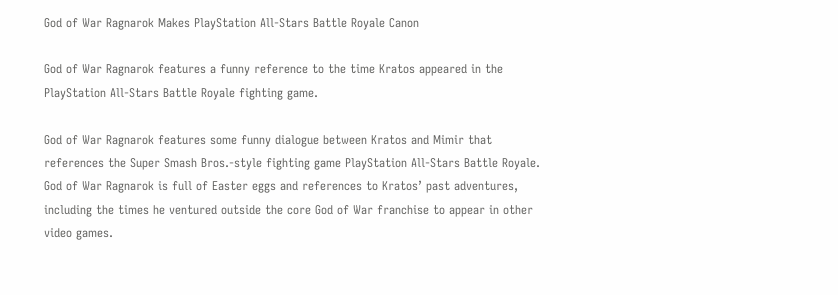God of War Ragnarok Makes PlayStation All-Stars Battle Royale Canon

God of War Ragnarok features a funny reference to the time Kratos appeared in the PlayStation All-Stars Battle Royale fighting game.

God of War Ragnarok features some funny dialogue between Kratos and Mimir that references the Super Smash Bros.-style fighting game PlayStation All-Stars Battle Royale. God of War Ragnarok is full of Easter eggs and references to Kratos’ past adventures, including the times he ventured outside the core God of War franchise to appear in other video games.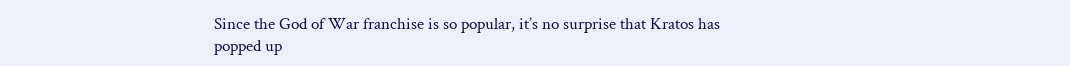Since the God of War franchise is so popular, it’s no surprise that Kratos has popped up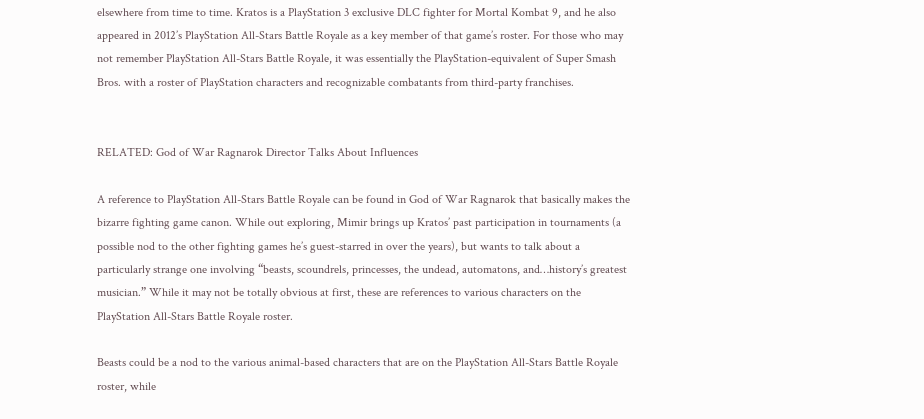elsewhere from time to time. Kratos is a PlayStation 3 exclusive DLC fighter for Mortal Kombat 9, and he also appeared in 2012’s PlayStation All-Stars Battle Royale as a key member of that game’s roster. For those who may not remember PlayStation All-Stars Battle Royale, it was essentially the PlayStation-equivalent of Super Smash Bros. with a roster of PlayStation characters and recognizable combatants from third-party franchises.


RELATED: God of War Ragnarok Director Talks About Influences

A reference to PlayStation All-Stars Battle Royale can be found in God of War Ragnarok that basically makes the bizarre fighting game canon. While out exploring, Mimir brings up Kratos’ past participation in tournaments (a possible nod to the other fighting games he’s guest-starred in over the years), but wants to talk about a particularly strange one involving “beasts, scoundrels, princesses, the undead, automatons, and…history’s greatest musician.” While it may not be totally obvious at first, these are references to various characters on the PlayStation All-Stars Battle Royale roster.

Beasts could be a nod to the various animal-based characters that are on the PlayStation All-Stars Battle Royale roster, while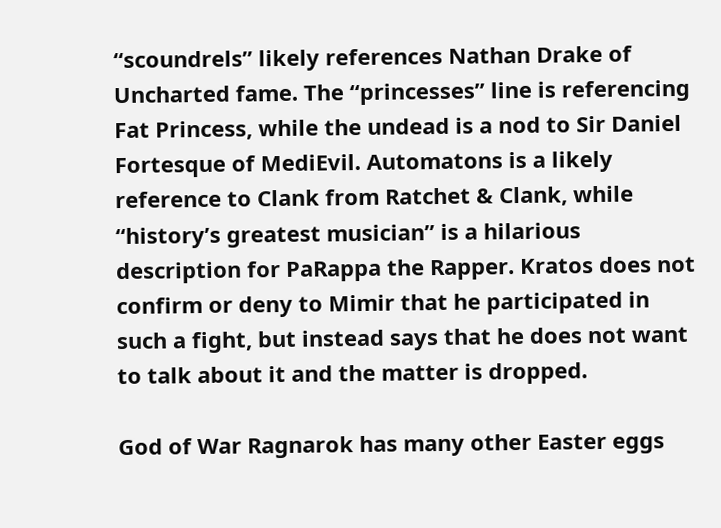“scoundrels” likely references Nathan Drake of Uncharted fame. The “princesses” line is referencing Fat Princess, while the undead is a nod to Sir Daniel Fortesque of MediEvil. Automatons is a likely reference to Clank from Ratchet & Clank, while “history’s greatest musician” is a hilarious description for PaRappa the Rapper. Kratos does not confirm or deny to Mimir that he participated in such a fight, but instead says that he does not want to talk about it and the matter is dropped.

God of War Ragnarok has many other Easter eggs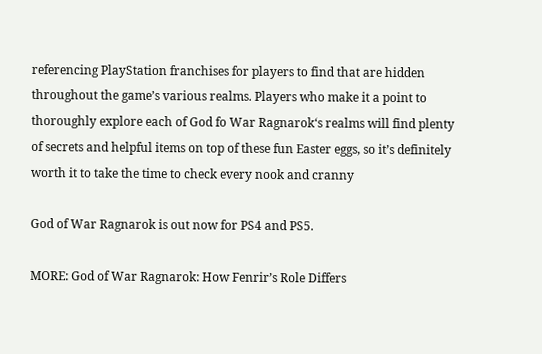referencing PlayStation franchises for players to find that are hidden throughout the game’s various realms. Players who make it a point to thoroughly explore each of God fo War Ragnarok‘s realms will find plenty of secrets and helpful items on top of these fun Easter eggs, so it’s definitely worth it to take the time to check every nook and cranny

God of War Ragnarok is out now for PS4 and PS5.

MORE: God of War Ragnarok: How Fenrir’s Role Differs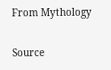From Mythology

Source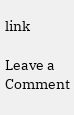link

Leave a Comment